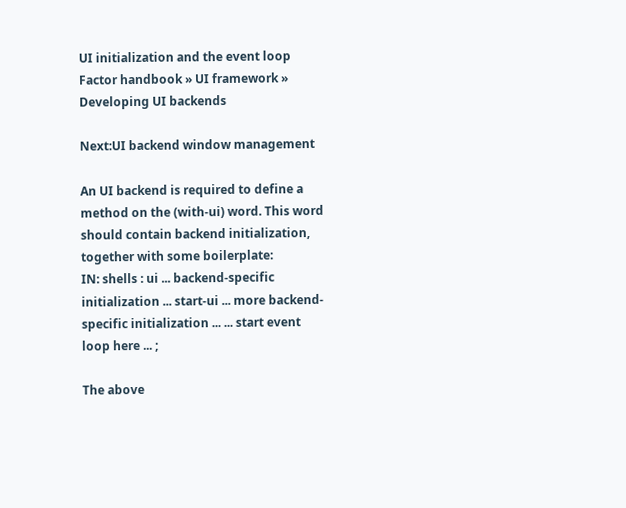UI initialization and the event loop
Factor handbook » UI framework » Developing UI backends

Next:UI backend window management

An UI backend is required to define a method on the (with-ui) word. This word should contain backend initialization, together with some boilerplate:
IN: shells : ui ... backend-specific initialization ... start-ui ... more backend-specific initialization ... ... start event loop here ... ;

The above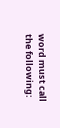word must call the following: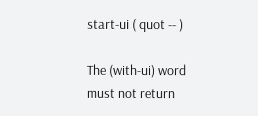start-ui ( quot -- )

The (with-ui) word must not return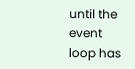until the event loop has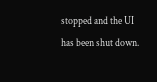stopped and the UI has been shut down.